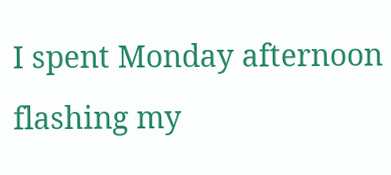I spent Monday afternoon flashing my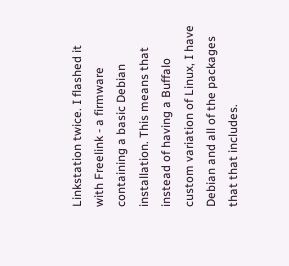Linkstation twice. I flashed it with Freelink - a firmware containing a basic Debian installation. This means that instead of having a Buffalo custom variation of Linux, I have Debian and all of the packages that that includes.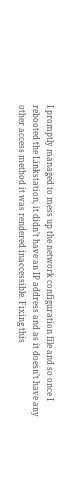I promptly managed to mess up the network configuration file and so once I rebooted the Linkstation, it didn’t have an IP address and as it doesn’t have any other access method it was rendered inaccessible. Fixing this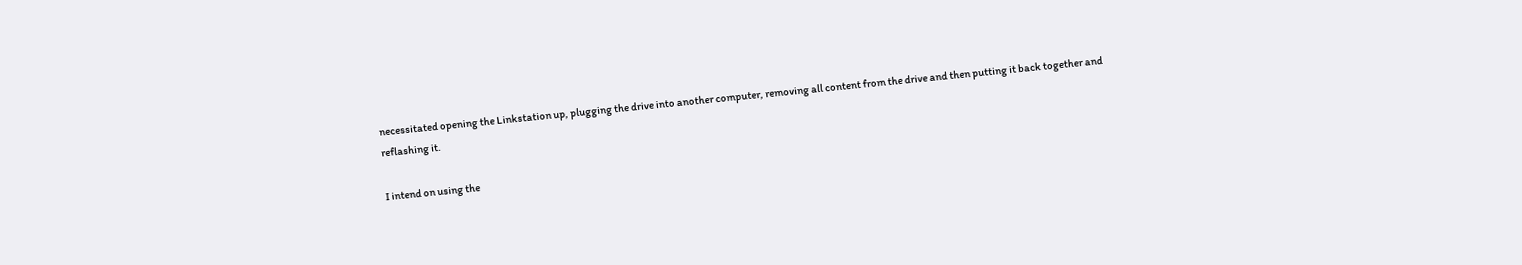necessitated opening the Linkstation up, plugging the drive into another computer, removing all content from the drive and then putting it back together and reflashing it.

I intend on using the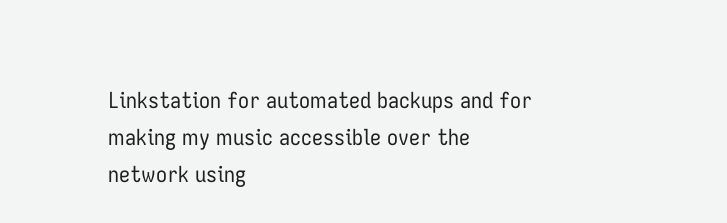Linkstation for automated backups and for making my music accessible over the network using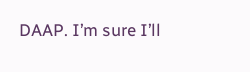DAAP. I’m sure I’ll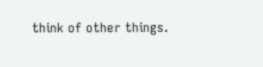think of other things.